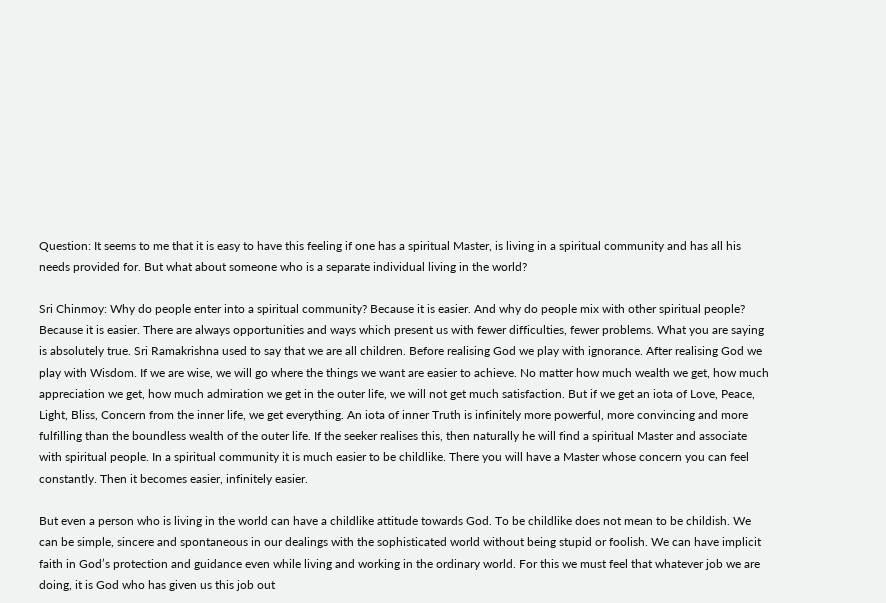Question: It seems to me that it is easy to have this feeling if one has a spiritual Master, is living in a spiritual community and has all his needs provided for. But what about someone who is a separate individual living in the world?

Sri Chinmoy: Why do people enter into a spiritual community? Because it is easier. And why do people mix with other spiritual people? Because it is easier. There are always opportunities and ways which present us with fewer difficulties, fewer problems. What you are saying is absolutely true. Sri Ramakrishna used to say that we are all children. Before realising God we play with ignorance. After realising God we play with Wisdom. If we are wise, we will go where the things we want are easier to achieve. No matter how much wealth we get, how much appreciation we get, how much admiration we get in the outer life, we will not get much satisfaction. But if we get an iota of Love, Peace, Light, Bliss, Concern from the inner life, we get everything. An iota of inner Truth is infinitely more powerful, more convincing and more fulfilling than the boundless wealth of the outer life. If the seeker realises this, then naturally he will find a spiritual Master and associate with spiritual people. In a spiritual community it is much easier to be childlike. There you will have a Master whose concern you can feel constantly. Then it becomes easier, infinitely easier.

But even a person who is living in the world can have a childlike attitude towards God. To be childlike does not mean to be childish. We can be simple, sincere and spontaneous in our dealings with the sophisticated world without being stupid or foolish. We can have implicit faith in God’s protection and guidance even while living and working in the ordinary world. For this we must feel that whatever job we are doing, it is God who has given us this job out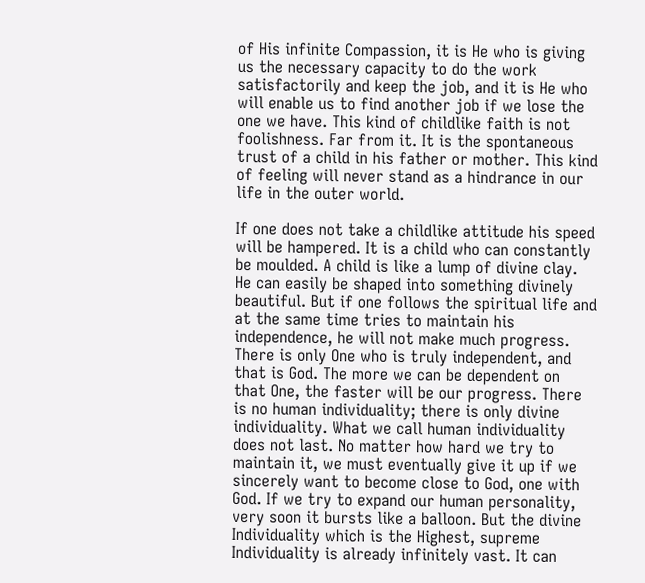of His infinite Compassion, it is He who is giving us the necessary capacity to do the work satisfactorily and keep the job, and it is He who will enable us to find another job if we lose the one we have. This kind of childlike faith is not foolishness. Far from it. It is the spontaneous trust of a child in his father or mother. This kind of feeling will never stand as a hindrance in our life in the outer world.

If one does not take a childlike attitude his speed will be hampered. It is a child who can constantly be moulded. A child is like a lump of divine clay. He can easily be shaped into something divinely beautiful. But if one follows the spiritual life and at the same time tries to maintain his independence, he will not make much progress. There is only One who is truly independent, and that is God. The more we can be dependent on that One, the faster will be our progress. There is no human individuality; there is only divine individuality. What we call human individuality does not last. No matter how hard we try to maintain it, we must eventually give it up if we sincerely want to become close to God, one with God. If we try to expand our human personality, very soon it bursts like a balloon. But the divine Individuality which is the Highest, supreme Individuality is already infinitely vast. It can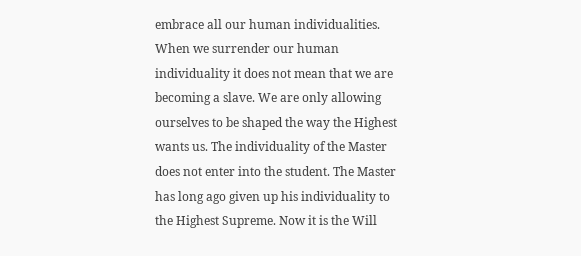embrace all our human individualities. When we surrender our human individuality it does not mean that we are becoming a slave. We are only allowing ourselves to be shaped the way the Highest wants us. The individuality of the Master does not enter into the student. The Master has long ago given up his individuality to the Highest Supreme. Now it is the Will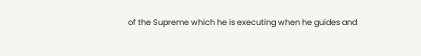of the Supreme which he is executing when he guides and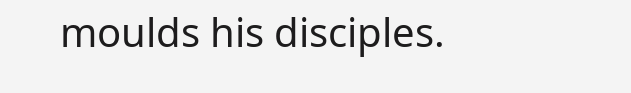moulds his disciples.